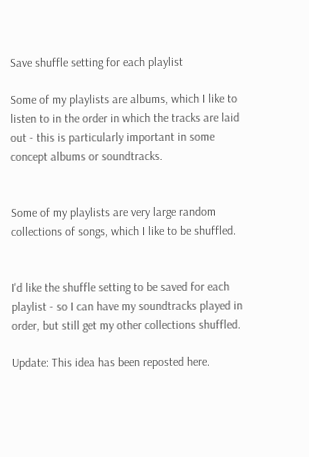Save shuffle setting for each playlist

Some of my playlists are albums, which I like to listen to in the order in which the tracks are laid out - this is particularly important in some concept albums or soundtracks.


Some of my playlists are very large random collections of songs, which I like to be shuffled.


I'd like the shuffle setting to be saved for each playlist - so I can have my soundtracks played in order, but still get my other collections shuffled.

Update: This idea has been reposted here.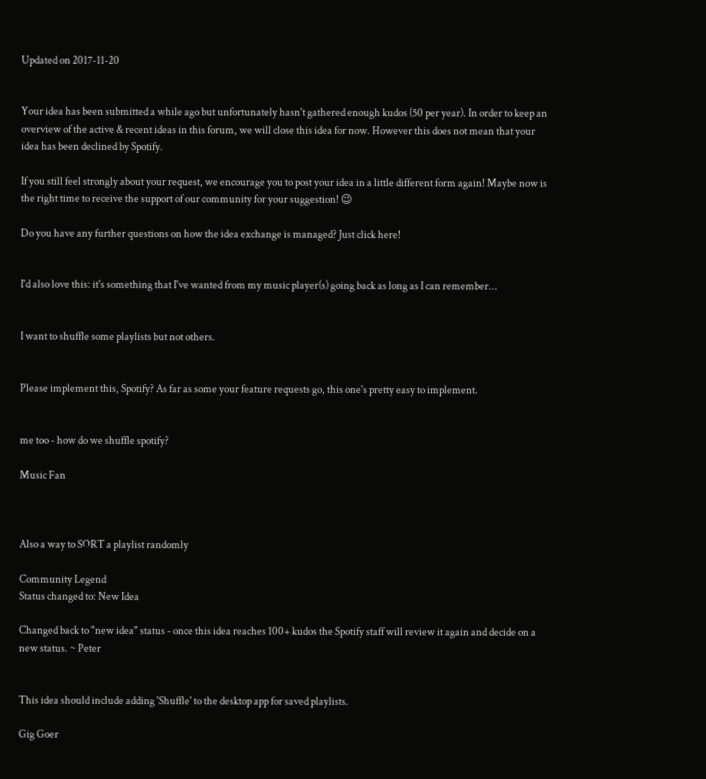Updated on 2017-11-20


Your idea has been submitted a while ago but unfortunately hasn't gathered enough kudos (50 per year). In order to keep an overview of the active & recent ideas in this forum, we will close this idea for now. However this does not mean that your idea has been declined by Spotify.

If you still feel strongly about your request, we encourage you to post your idea in a little different form again! Maybe now is the right time to receive the support of our community for your suggestion! 😉

Do you have any further questions on how the idea exchange is managed? Just click here!


I'd also love this: it's something that I've wanted from my music player(s) going back as long as I can remember...


I want to shuffle some playlists but not others.


Please implement this, Spotify? As far as some your feature requests go, this one's pretty easy to implement.


me too - how do we shuffle spotify?

Music Fan



Also a way to SORT a playlist randomly

Community Legend
Status changed to: New Idea

Changed back to "new idea" status - once this idea reaches 100+ kudos the Spotify staff will review it again and decide on a new status. ~ Peter


This idea should include adding 'Shuffle' to the desktop app for saved playlists.

Gig Goer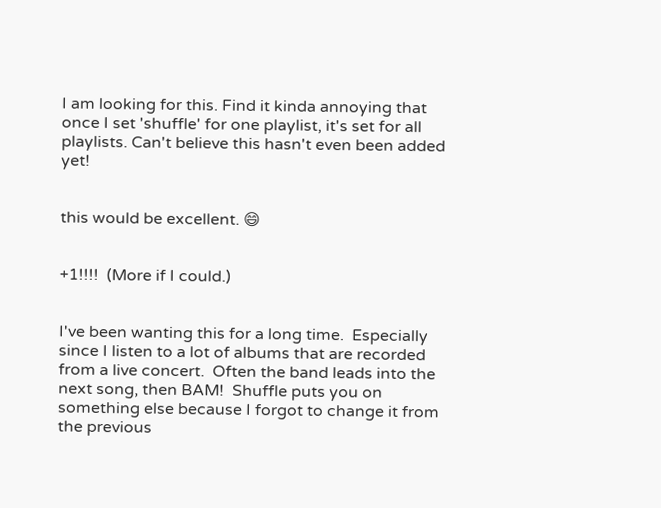I am looking for this. Find it kinda annoying that once I set 'shuffle' for one playlist, it's set for all playlists. Can't believe this hasn't even been added yet!


this would be excellent. 😄


+1!!!!  (More if I could.)


I've been wanting this for a long time.  Especially since I listen to a lot of albums that are recorded from a live concert.  Often the band leads into the next song, then BAM!  Shuffle puts you on something else because I forgot to change it from the previous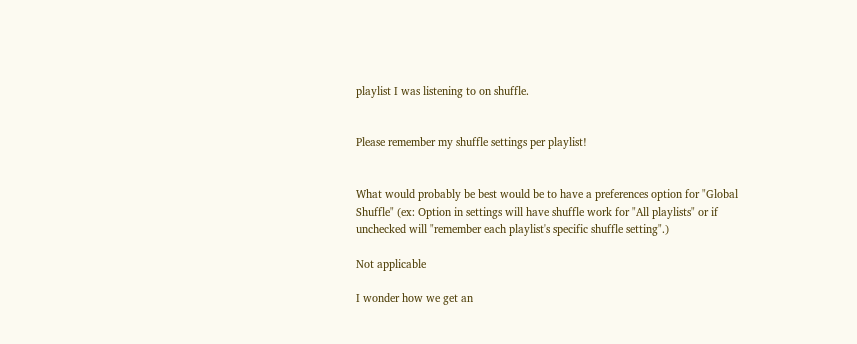playlist I was listening to on shuffle.


Please remember my shuffle settings per playlist!


What would probably be best would be to have a preferences option for "Global Shuffle" (ex: Option in settings will have shuffle work for "All playlists" or if unchecked will "remember each playlist's specific shuffle setting".)

Not applicable

I wonder how we get an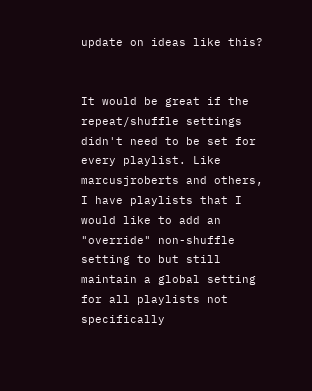update on ideas like this?


It would be great if the repeat/shuffle settings didn't need to be set for every playlist. Like marcusjroberts and others, I have playlists that I would like to add an "override" non-shuffle setting to but still maintain a global setting for all playlists not specifically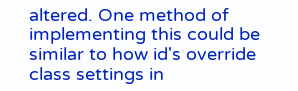altered. One method of implementing this could be similar to how id's override class settings in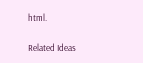html.

Related Ideas